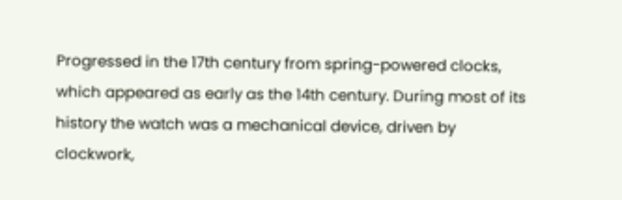Progressed in the 17th century from spring-powered clocks, which appeared as early as the 14th century. During most of its history the watch was a mechanical device, driven by clockwork,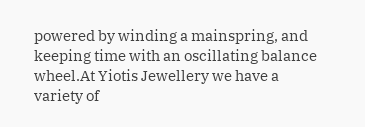powered by winding a mainspring, and keeping time with an oscillating balance wheel.At Yiotis Jewellery we have a variety of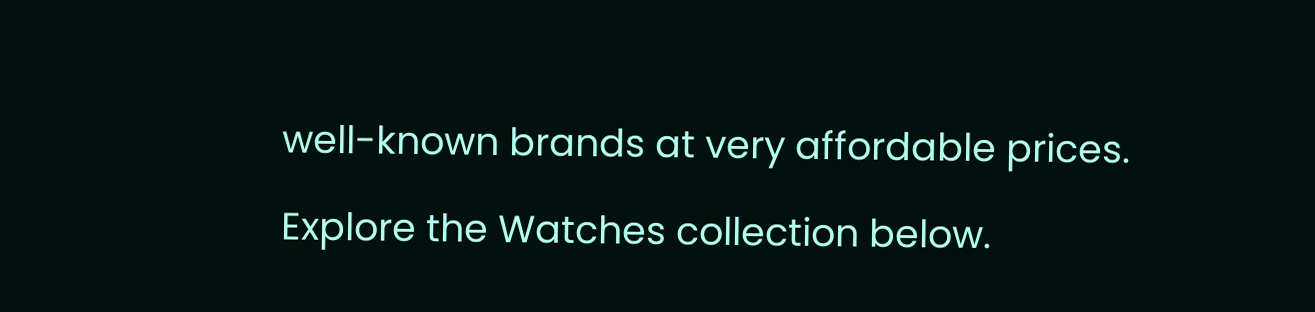well-known brands at very affordable prices.

Explore the Watches collection below.